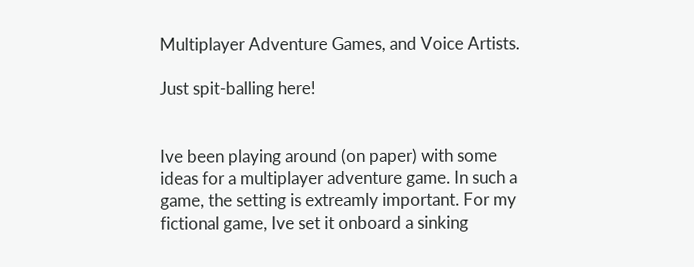Multiplayer Adventure Games, and Voice Artists.

Just spit-balling here!


Ive been playing around (on paper) with some ideas for a multiplayer adventure game. In such a game, the setting is extreamly important. For my fictional game, Ive set it onboard a sinking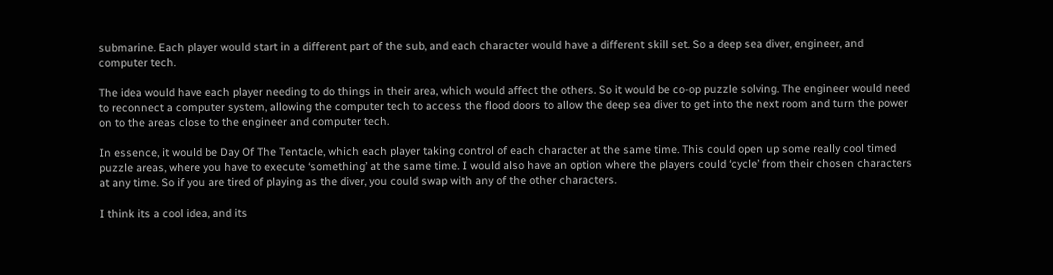submarine. Each player would start in a different part of the sub, and each character would have a different skill set. So a deep sea diver, engineer, and computer tech.

The idea would have each player needing to do things in their area, which would affect the others. So it would be co-op puzzle solving. The engineer would need to reconnect a computer system, allowing the computer tech to access the flood doors to allow the deep sea diver to get into the next room and turn the power on to the areas close to the engineer and computer tech.

In essence, it would be Day Of The Tentacle, which each player taking control of each character at the same time. This could open up some really cool timed puzzle areas, where you have to execute ‘something’ at the same time. I would also have an option where the players could ‘cycle’ from their chosen characters at any time. So if you are tired of playing as the diver, you could swap with any of the other characters.

I think its a cool idea, and its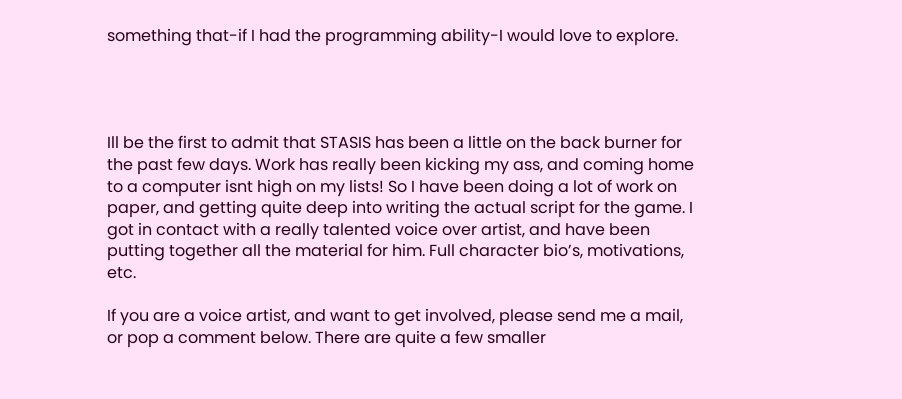something that-if I had the programming ability-I would love to explore.




Ill be the first to admit that STASIS has been a little on the back burner for the past few days. Work has really been kicking my ass, and coming home to a computer isnt high on my lists! So I have been doing a lot of work on paper, and getting quite deep into writing the actual script for the game. I got in contact with a really talented voice over artist, and have been putting together all the material for him. Full character bio’s, motivations, etc.

If you are a voice artist, and want to get involved, please send me a mail, or pop a comment below. There are quite a few smaller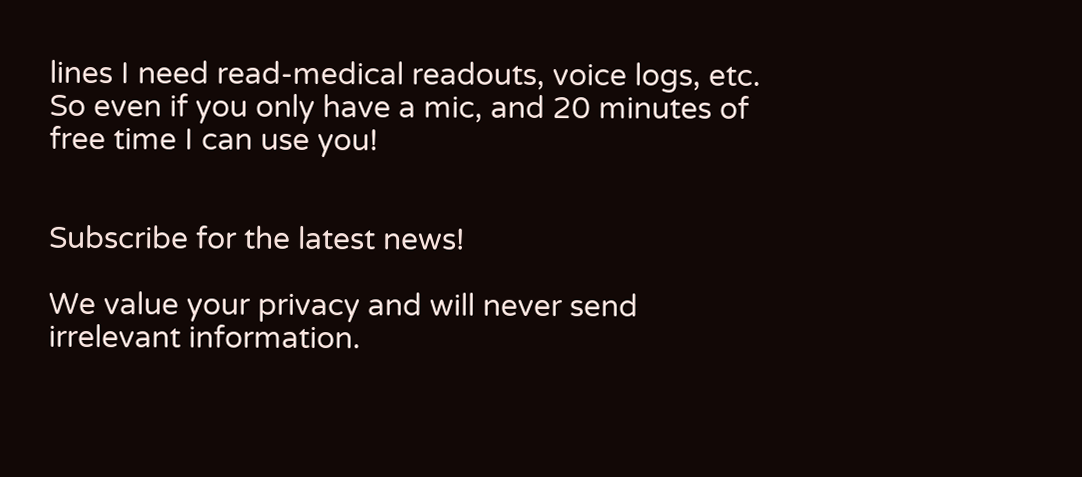lines I need read-medical readouts, voice logs, etc. So even if you only have a mic, and 20 minutes of free time I can use you!


Subscribe for the latest news!

We value your privacy and will never send irrelevant information.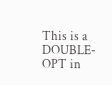This is a DOUBLE-OPT in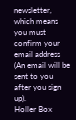newsletter, which means you must confirm your email address (An email will be sent to you after you sign up).
Holler Box